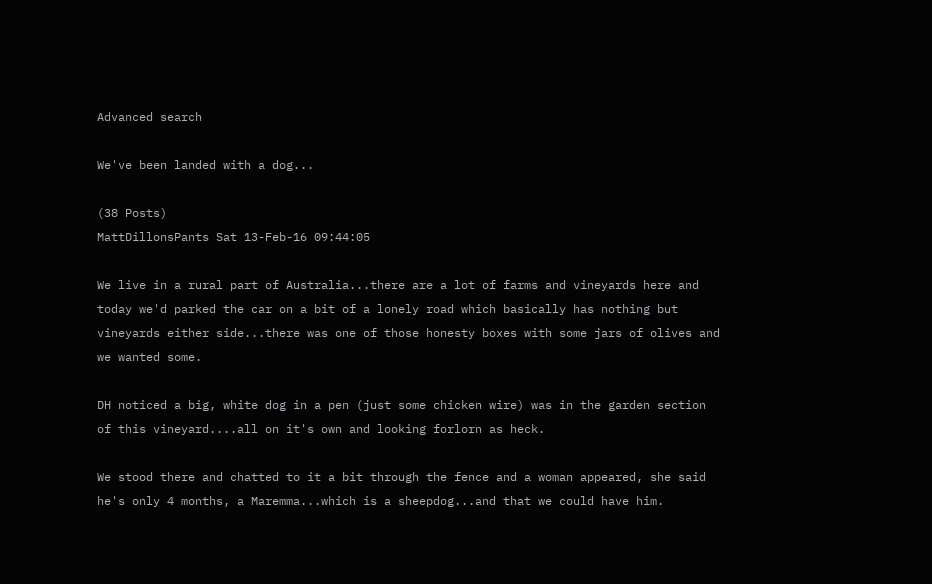Advanced search

We've been landed with a dog...

(38 Posts)
MattDillonsPants Sat 13-Feb-16 09:44:05

We live in a rural part of Australia...there are a lot of farms and vineyards here and today we'd parked the car on a bit of a lonely road which basically has nothing but vineyards either side...there was one of those honesty boxes with some jars of olives and we wanted some.

DH noticed a big, white dog in a pen (just some chicken wire) was in the garden section of this vineyard....all on it's own and looking forlorn as heck.

We stood there and chatted to it a bit through the fence and a woman appeared, she said he's only 4 months, a Maremma...which is a sheepdog...and that we could have him.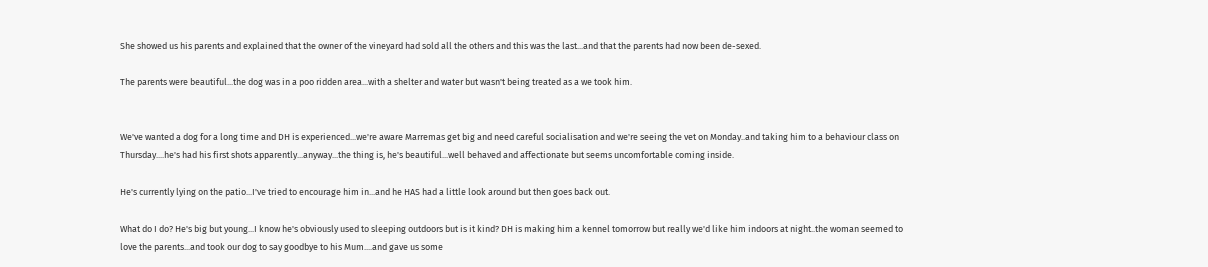She showed us his parents and explained that the owner of the vineyard had sold all the others and this was the last...and that the parents had now been de-sexed.

The parents were beautiful...the dog was in a poo ridden area...with a shelter and water but wasn't being treated as a we took him.


We've wanted a dog for a long time and DH is experienced...we're aware Marremas get big and need careful socialisation and we're seeing the vet on Monday..and taking him to a behaviour class on Thursday....he's had his first shots apparently...anyway...the thing is, he's beautiful...well behaved and affectionate but seems uncomfortable coming inside.

He's currently lying on the patio...I've tried to encourage him in...and he HAS had a little look around but then goes back out.

What do I do? He's big but young...I know he's obviously used to sleeping outdoors but is it kind? DH is making him a kennel tomorrow but really we'd like him indoors at night..the woman seemed to love the parents...and took our dog to say goodbye to his Mum....and gave us some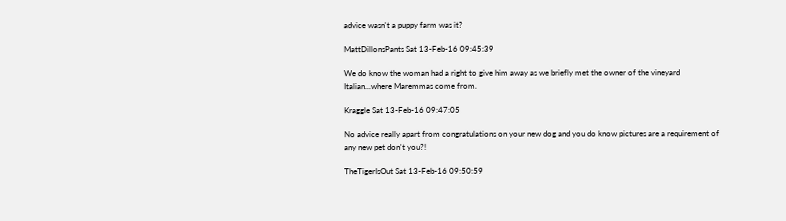advice wasn't a puppy farm was it?

MattDillonsPants Sat 13-Feb-16 09:45:39

We do know the woman had a right to give him away as we briefly met the owner of the vineyard Italian...where Maremmas come from.

Kraggle Sat 13-Feb-16 09:47:05

No advice really apart from congratulations on your new dog and you do know pictures are a requirement of any new pet don't you?!

TheTigerIsOut Sat 13-Feb-16 09:50:59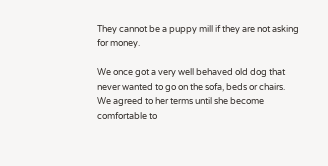They cannot be a puppy mill if they are not asking for money.

We once got a very well behaved old dog that never wanted to go on the sofa, beds or chairs. We agreed to her terms until she become comfortable to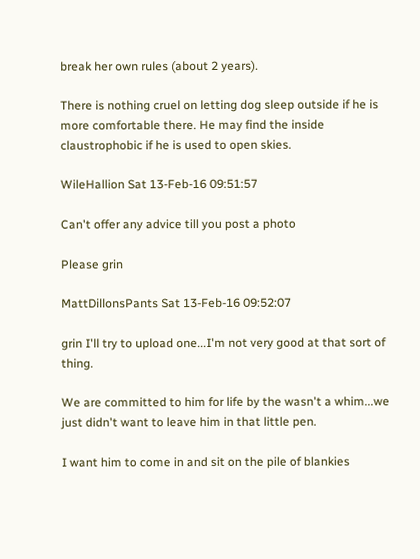break her own rules (about 2 years).

There is nothing cruel on letting dog sleep outside if he is more comfortable there. He may find the inside claustrophobic if he is used to open skies.

WileHallion Sat 13-Feb-16 09:51:57

Can't offer any advice till you post a photo

Please grin

MattDillonsPants Sat 13-Feb-16 09:52:07

grin I'll try to upload one...I'm not very good at that sort of thing.

We are committed to him for life by the wasn't a whim...we just didn't want to leave him in that little pen.

I want him to come in and sit on the pile of blankies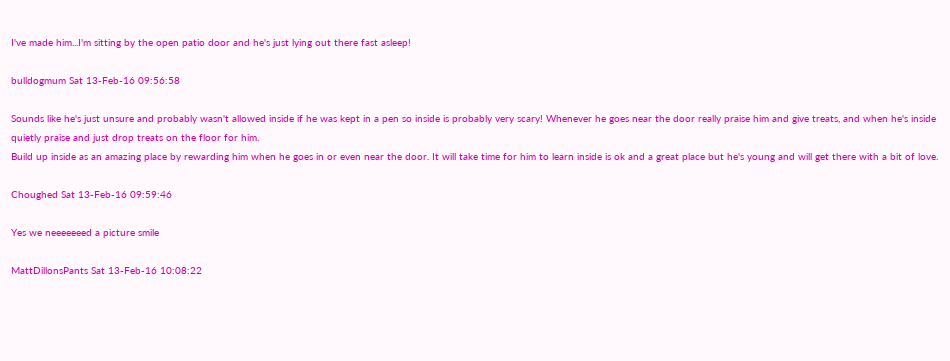I've made him...I'm sitting by the open patio door and he's just lying out there fast asleep!

bulldogmum Sat 13-Feb-16 09:56:58

Sounds like he's just unsure and probably wasn't allowed inside if he was kept in a pen so inside is probably very scary! Whenever he goes near the door really praise him and give treats, and when he's inside quietly praise and just drop treats on the floor for him.
Build up inside as an amazing place by rewarding him when he goes in or even near the door. It will take time for him to learn inside is ok and a great place but he's young and will get there with a bit of love.

Choughed Sat 13-Feb-16 09:59:46

Yes we neeeeeeed a picture smile

MattDillonsPants Sat 13-Feb-16 10:08:22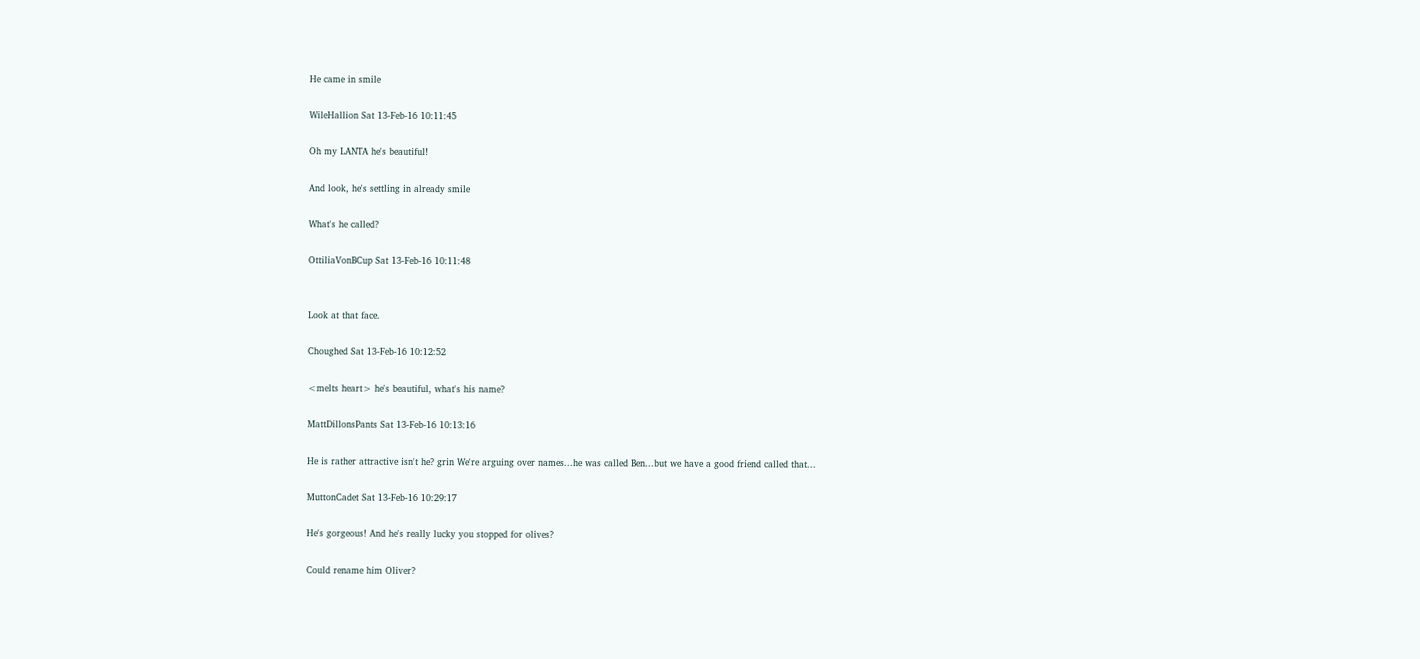He came in smile

WileHallion Sat 13-Feb-16 10:11:45

Oh my LANTA he's beautiful!

And look, he's settling in already smile

What's he called?

OttiliaVonBCup Sat 13-Feb-16 10:11:48


Look at that face.

Choughed Sat 13-Feb-16 10:12:52

<melts heart> he's beautiful, what's his name?

MattDillonsPants Sat 13-Feb-16 10:13:16

He is rather attractive isn't he? grin We're arguing over names...he was called Ben...but we have a good friend called that...

MuttonCadet Sat 13-Feb-16 10:29:17

He's gorgeous! And he's really lucky you stopped for olives?

Could rename him Oliver?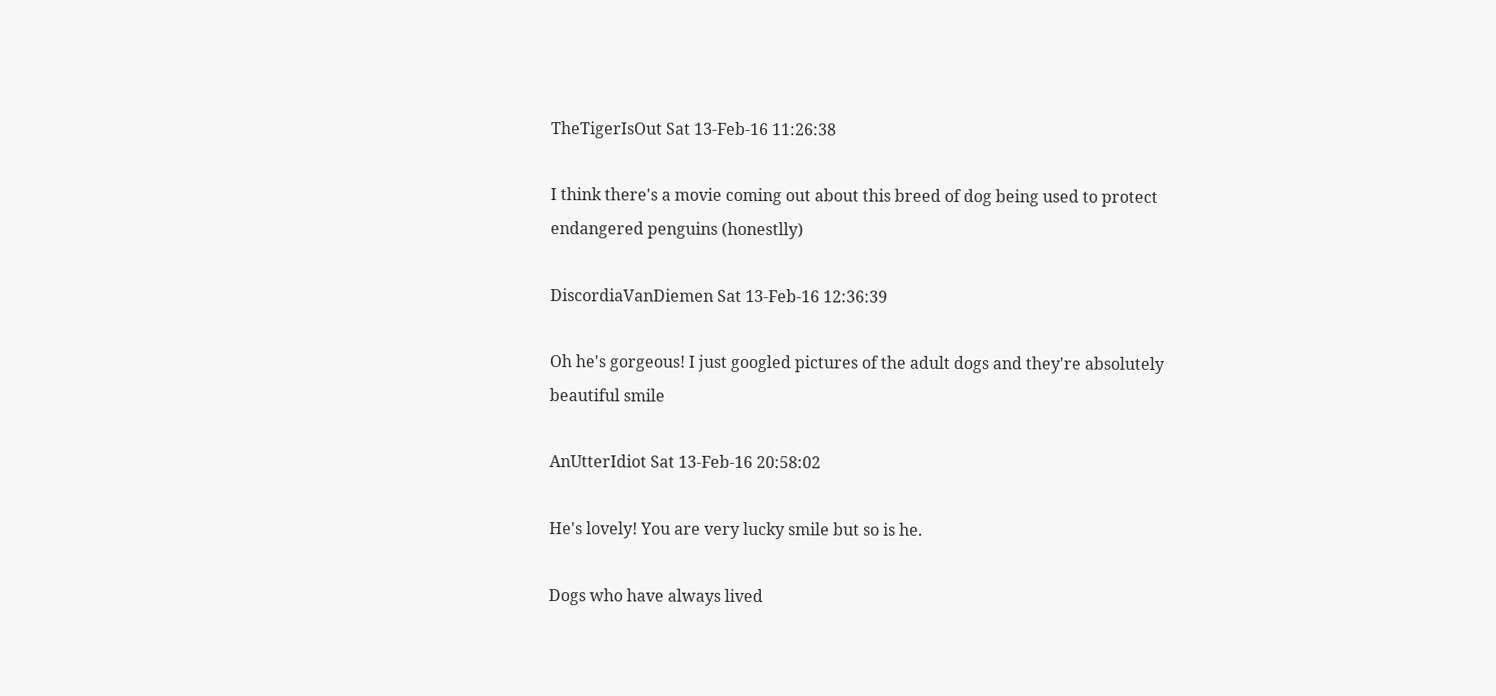TheTigerIsOut Sat 13-Feb-16 11:26:38

I think there's a movie coming out about this breed of dog being used to protect endangered penguins (honestlly)

DiscordiaVanDiemen Sat 13-Feb-16 12:36:39

Oh he's gorgeous! I just googled pictures of the adult dogs and they're absolutely beautiful smile

AnUtterIdiot Sat 13-Feb-16 20:58:02

He's lovely! You are very lucky smile but so is he.

Dogs who have always lived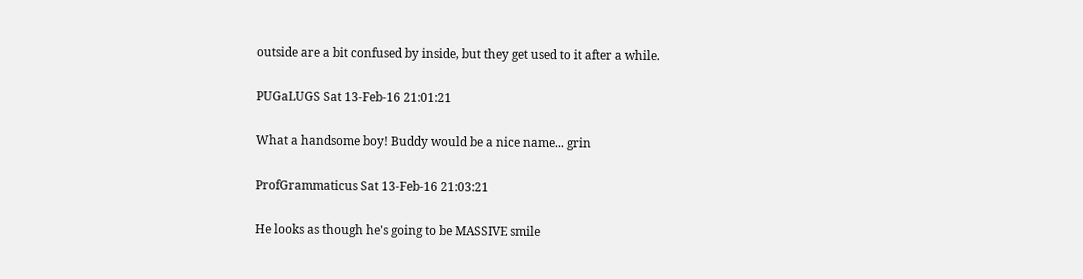outside are a bit confused by inside, but they get used to it after a while.

PUGaLUGS Sat 13-Feb-16 21:01:21

What a handsome boy! Buddy would be a nice name... grin

ProfGrammaticus Sat 13-Feb-16 21:03:21

He looks as though he's going to be MASSIVE smile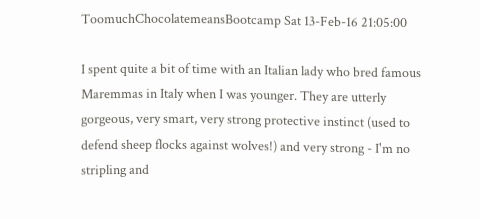ToomuchChocolatemeansBootcamp Sat 13-Feb-16 21:05:00

I spent quite a bit of time with an Italian lady who bred famous Maremmas in Italy when I was younger. They are utterly gorgeous, very smart, very strong protective instinct (used to defend sheep flocks against wolves!) and very strong - I'm no stripling and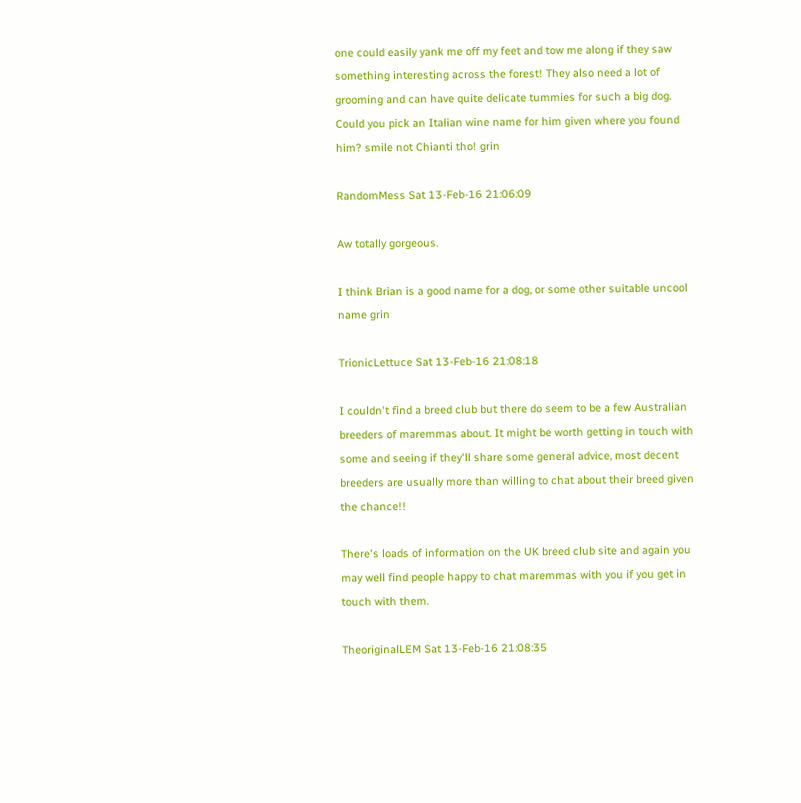one could easily yank me off my feet and tow me along if they saw something interesting across the forest! They also need a lot of grooming and can have quite delicate tummies for such a big dog. Could you pick an Italian wine name for him given where you found him? smile not Chianti tho! grin

RandomMess Sat 13-Feb-16 21:06:09

Aw totally gorgeous.

I think Brian is a good name for a dog, or some other suitable uncool name grin

TrionicLettuce Sat 13-Feb-16 21:08:18

I couldn't find a breed club but there do seem to be a few Australian breeders of maremmas about. It might be worth getting in touch with some and seeing if they'll share some general advice, most decent breeders are usually more than willing to chat about their breed given the chance!!

There's loads of information on the UK breed club site and again you may well find people happy to chat maremmas with you if you get in touch with them.

TheoriginalLEM Sat 13-Feb-16 21:08:35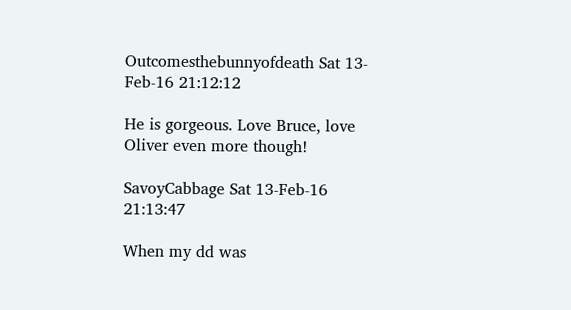Outcomesthebunnyofdeath Sat 13-Feb-16 21:12:12

He is gorgeous. Love Bruce, love Oliver even more though!

SavoyCabbage Sat 13-Feb-16 21:13:47

When my dd was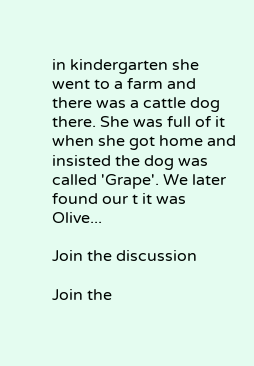in kindergarten she went to a farm and there was a cattle dog there. She was full of it when she got home and insisted the dog was called 'Grape'. We later found our t it was Olive...

Join the discussion

Join the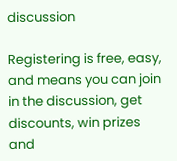discussion

Registering is free, easy, and means you can join in the discussion, get discounts, win prizes and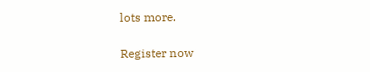lots more.

Register now